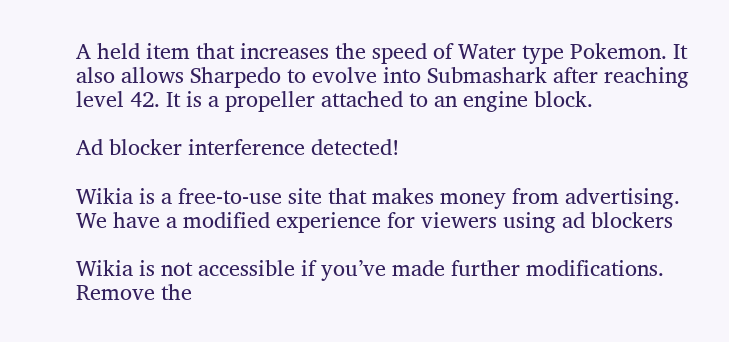A held item that increases the speed of Water type Pokemon. It also allows Sharpedo to evolve into Submashark after reaching level 42. It is a propeller attached to an engine block.

Ad blocker interference detected!

Wikia is a free-to-use site that makes money from advertising. We have a modified experience for viewers using ad blockers

Wikia is not accessible if you’ve made further modifications. Remove the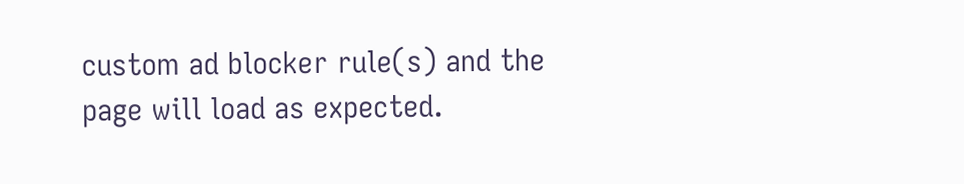custom ad blocker rule(s) and the page will load as expected.